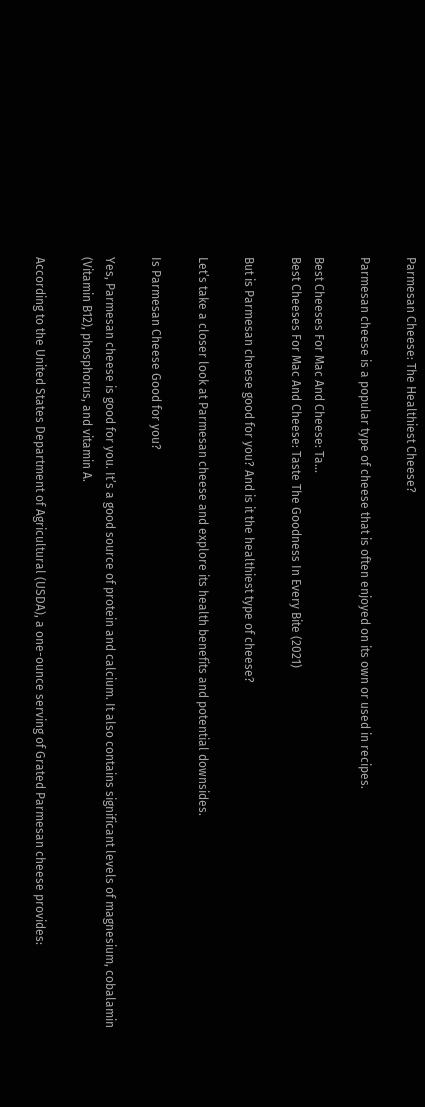Parmesan Cheese: The Healthiest Cheese?

Parmesan cheese is a popular type of cheese that is often enjoyed on its own or used in recipes.

Best Cheeses For Mac And Cheese: Ta...
Best Cheeses For Mac And Cheese: Taste The Goodness In Every Bite (2021)

But is Parmesan cheese good for you? And is it the healthiest type of cheese?

Let’s take a closer look at Parmesan cheese and explore its health benefits and potential downsides.

Is Parmesan Cheese Good for you?

Yes, Parmesan cheese is good for you. It’s a good source of protein and calcium. It also contains significant levels of magnesium, cobalamin (Vitamin B12), phosphorus, and vitamin A.

According to the United States Department of Agricultural (USDA), a one-ounce serving of Grated Parmesan cheese provides: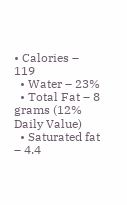• Calories – 119
  • Water – 23%
  • Total Fat – 8 grams (12% Daily Value)
  • Saturated fat – 4.4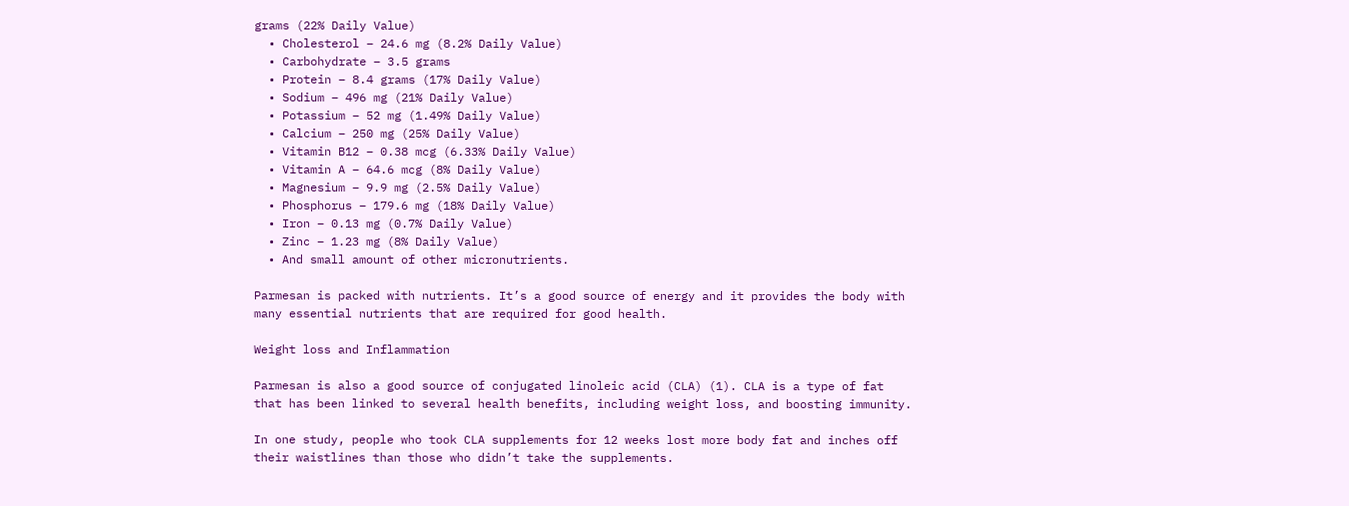grams (22% Daily Value)
  • Cholesterol – 24.6 mg (8.2% Daily Value)
  • Carbohydrate – 3.5 grams
  • Protein – 8.4 grams (17% Daily Value)
  • Sodium – 496 mg (21% Daily Value)
  • Potassium – 52 mg (1.49% Daily Value)
  • Calcium – 250 mg (25% Daily Value)
  • Vitamin B12 – 0.38 mcg (6.33% Daily Value)
  • Vitamin A – 64.6 mcg (8% Daily Value)
  • Magnesium – 9.9 mg (2.5% Daily Value)
  • Phosphorus – 179.6 mg (18% Daily Value)
  • Iron – 0.13 mg (0.7% Daily Value)
  • Zinc – 1.23 mg (8% Daily Value)
  • And small amount of other micronutrients.

Parmesan is packed with nutrients. It’s a good source of energy and it provides the body with many essential nutrients that are required for good health.

Weight loss and Inflammation

Parmesan is also a good source of conjugated linoleic acid (CLA) (1). CLA is a type of fat that has been linked to several health benefits, including weight loss, and boosting immunity.

In one study, people who took CLA supplements for 12 weeks lost more body fat and inches off their waistlines than those who didn’t take the supplements.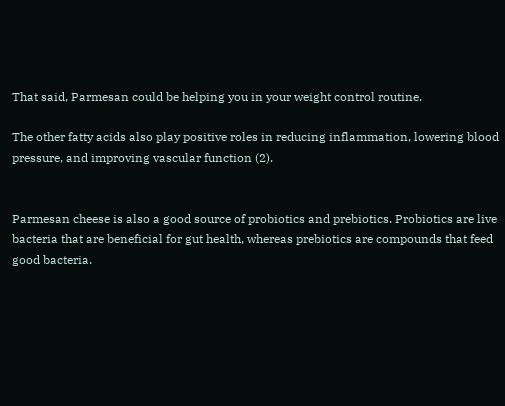That said, Parmesan could be helping you in your weight control routine.

The other fatty acids also play positive roles in reducing inflammation, lowering blood pressure, and improving vascular function (2).


Parmesan cheese is also a good source of probiotics and prebiotics. Probiotics are live bacteria that are beneficial for gut health, whereas prebiotics are compounds that feed good bacteria.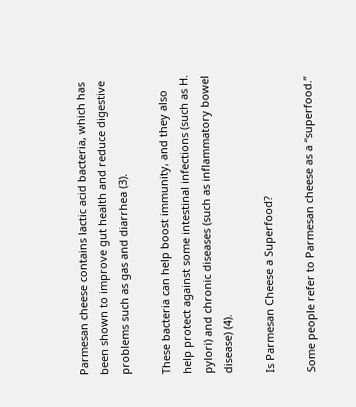Parmesan cheese contains lactic acid bacteria, which has been shown to improve gut health and reduce digestive problems such as gas and diarrhea (3).

These bacteria can help boost immunity, and they also help protect against some intestinal infections (such as H. pylori) and chronic diseases (such as inflammatory bowel disease) (4).

Is Parmesan Cheese a Superfood?

Some people refer to Parmesan cheese as a “superfood.”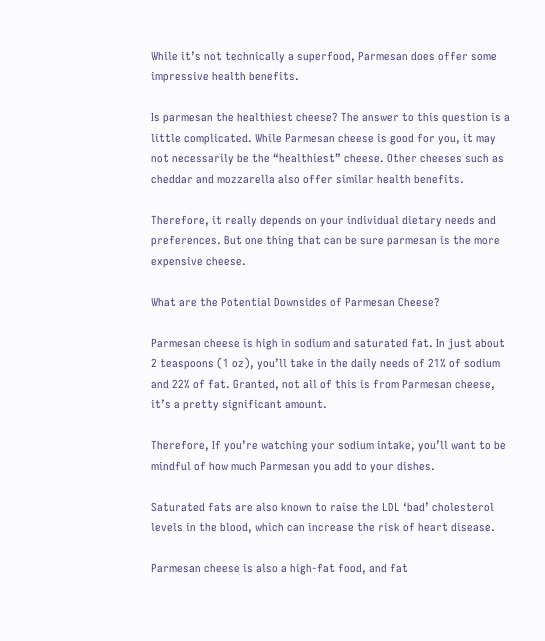While it’s not technically a superfood, Parmesan does offer some impressive health benefits.

Is parmesan the healthiest cheese? The answer to this question is a little complicated. While Parmesan cheese is good for you, it may not necessarily be the “healthiest” cheese. Other cheeses such as cheddar and mozzarella also offer similar health benefits.

Therefore, it really depends on your individual dietary needs and preferences. But one thing that can be sure parmesan is the more expensive cheese.

What are the Potential Downsides of Parmesan Cheese?

Parmesan cheese is high in sodium and saturated fat. In just about 2 teaspoons (1 oz), you’ll take in the daily needs of 21% of sodium and 22% of fat. Granted, not all of this is from Parmesan cheese, it’s a pretty significant amount.

Therefore, If you’re watching your sodium intake, you’ll want to be mindful of how much Parmesan you add to your dishes.

Saturated fats are also known to raise the LDL ‘bad’ cholesterol levels in the blood, which can increase the risk of heart disease.

Parmesan cheese is also a high-fat food, and fat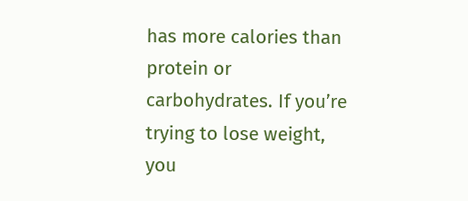has more calories than protein or carbohydrates. If you’re trying to lose weight, you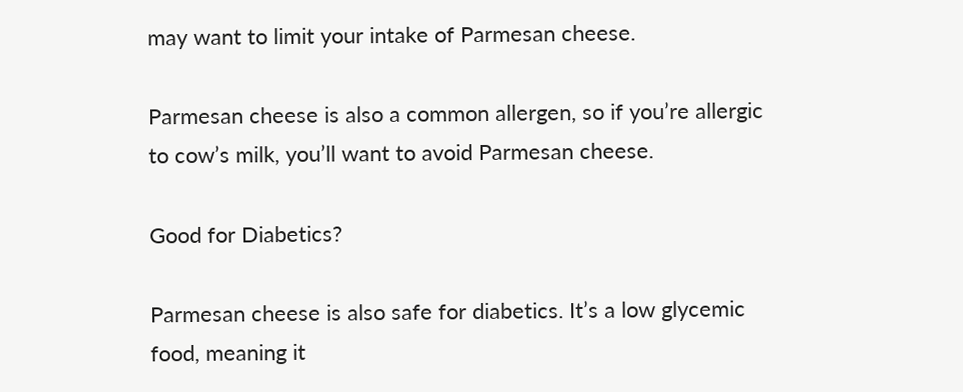may want to limit your intake of Parmesan cheese.

Parmesan cheese is also a common allergen, so if you’re allergic to cow’s milk, you’ll want to avoid Parmesan cheese.

Good for Diabetics?

Parmesan cheese is also safe for diabetics. It’s a low glycemic food, meaning it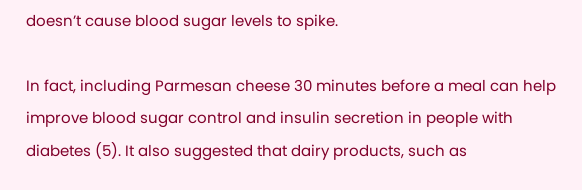doesn’t cause blood sugar levels to spike.

In fact, including Parmesan cheese 30 minutes before a meal can help improve blood sugar control and insulin secretion in people with diabetes (5). It also suggested that dairy products, such as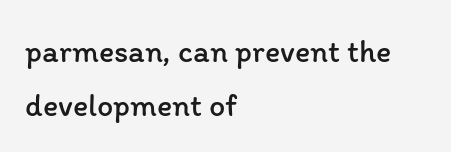parmesan, can prevent the development of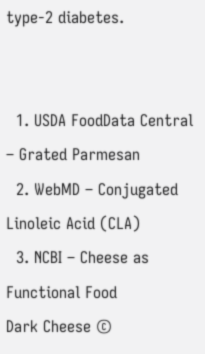type-2 diabetes.


  1. USDA FoodData Central – Grated Parmesan
  2. WebMD – Conjugated Linoleic Acid (CLA)
  3. NCBI – Cheese as Functional Food
Dark Cheese ©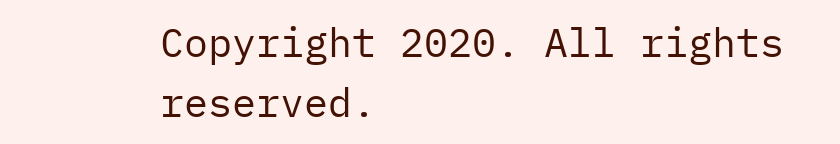Copyright 2020. All rights reserved.